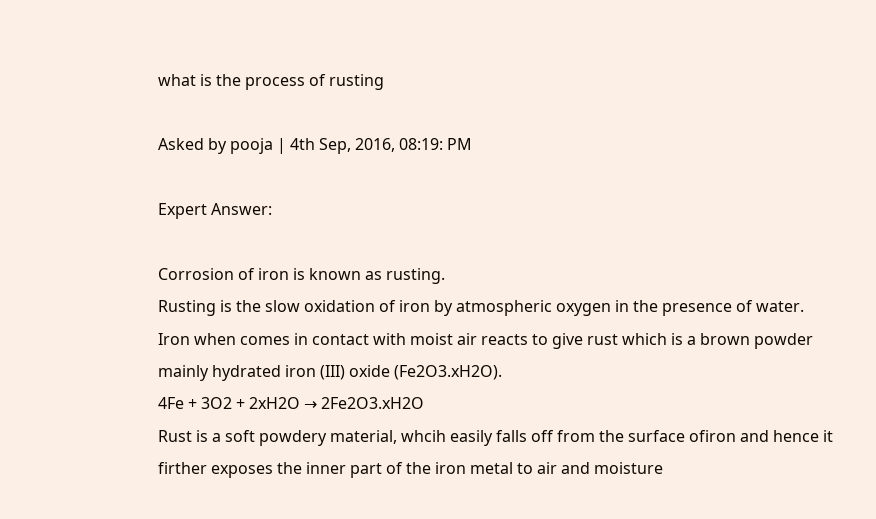what is the process of rusting

Asked by pooja | 4th Sep, 2016, 08:19: PM

Expert Answer:

Corrosion of iron is known as rusting.
Rusting is the slow oxidation of iron by atmospheric oxygen in the presence of water.
Iron when comes in contact with moist air reacts to give rust which is a brown powder mainly hydrated iron (III) oxide (Fe2O3.xH2O).
4Fe + 3O2 + 2xH2O → 2Fe2O3.xH2O
Rust is a soft powdery material, whcih easily falls off from the surface ofiron and hence it firther exposes the inner part of the iron metal to air and moisture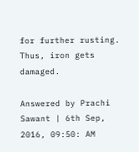for further rusting. Thus, iron gets damaged.

Answered by Prachi Sawant | 6th Sep, 2016, 09:50: AM